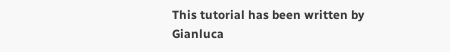This tutorial has been written by Gianluca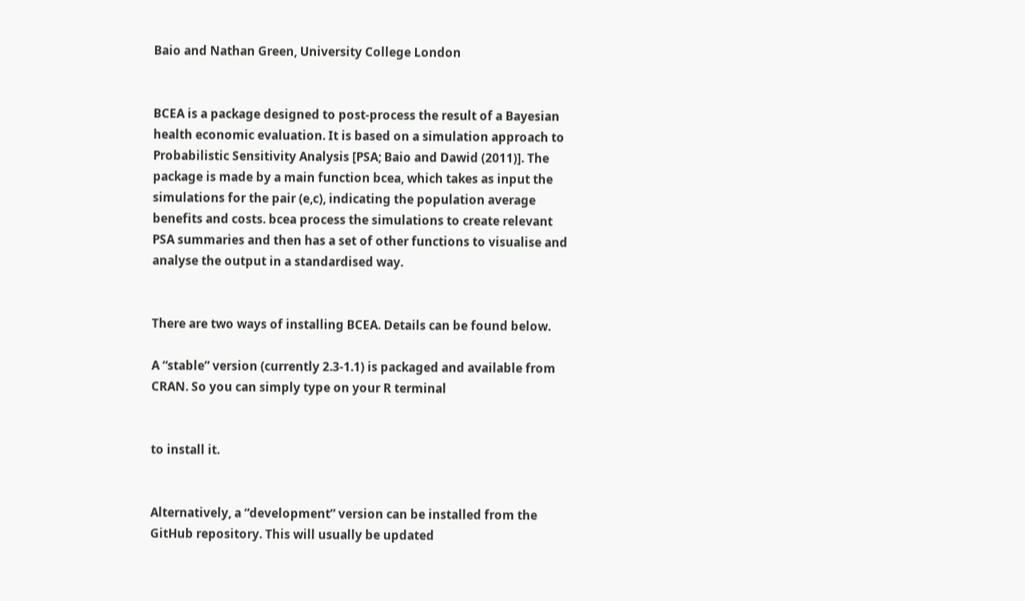Baio and Nathan Green, University College London


BCEA is a package designed to post-process the result of a Bayesian health economic evaluation. It is based on a simulation approach to Probabilistic Sensitivity Analysis [PSA; Baio and Dawid (2011)]. The package is made by a main function bcea, which takes as input the simulations for the pair (e,c), indicating the population average benefits and costs. bcea process the simulations to create relevant PSA summaries and then has a set of other functions to visualise and analyse the output in a standardised way.


There are two ways of installing BCEA. Details can be found below.

A “stable” version (currently 2.3-1.1) is packaged and available from CRAN. So you can simply type on your R terminal


to install it.


Alternatively, a “development” version can be installed from the GitHub repository. This will usually be updated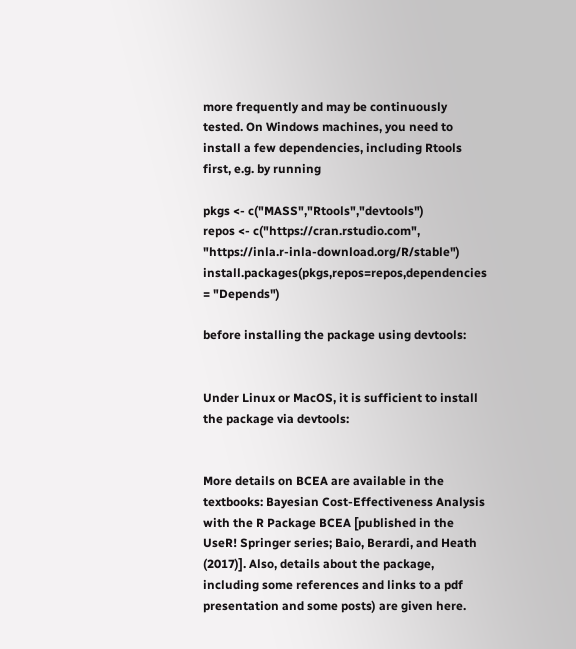more frequently and may be continuously tested. On Windows machines, you need to install a few dependencies, including Rtools first, e.g. by running

pkgs <- c("MASS","Rtools","devtools")
repos <- c("https://cran.rstudio.com", "https://inla.r-inla-download.org/R/stable")
install.packages(pkgs,repos=repos,dependencies = "Depends")

before installing the package using devtools:


Under Linux or MacOS, it is sufficient to install the package via devtools:


More details on BCEA are available in the textbooks: Bayesian Cost-Effectiveness Analysis with the R Package BCEA [published in the UseR! Springer series; Baio, Berardi, and Heath (2017)]. Also, details about the package, including some references and links to a pdf presentation and some posts) are given here.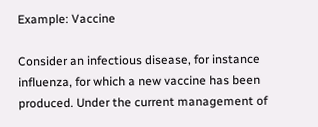Example: Vaccine

Consider an infectious disease, for instance influenza, for which a new vaccine has been produced. Under the current management of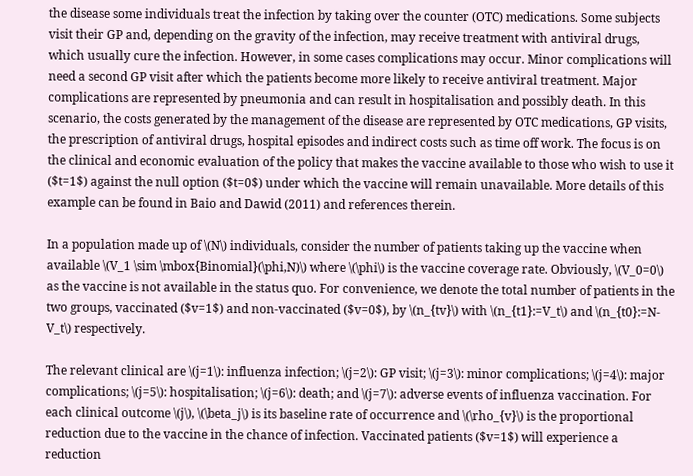the disease some individuals treat the infection by taking over the counter (OTC) medications. Some subjects visit their GP and, depending on the gravity of the infection, may receive treatment with antiviral drugs, which usually cure the infection. However, in some cases complications may occur. Minor complications will need a second GP visit after which the patients become more likely to receive antiviral treatment. Major complications are represented by pneumonia and can result in hospitalisation and possibly death. In this scenario, the costs generated by the management of the disease are represented by OTC medications, GP visits, the prescription of antiviral drugs, hospital episodes and indirect costs such as time off work. The focus is on the clinical and economic evaluation of the policy that makes the vaccine available to those who wish to use it ($t=1$) against the null option ($t=0$) under which the vaccine will remain unavailable. More details of this example can be found in Baio and Dawid (2011) and references therein.

In a population made up of \(N\) individuals, consider the number of patients taking up the vaccine when available \(V_1 \sim \mbox{Binomial}(\phi,N)\) where \(\phi\) is the vaccine coverage rate. Obviously, \(V_0=0\) as the vaccine is not available in the status quo. For convenience, we denote the total number of patients in the two groups, vaccinated ($v=1$) and non-vaccinated ($v=0$), by \(n_{tv}\) with \(n_{t1}:=V_t\) and \(n_{t0}:=N-V_t\) respectively.

The relevant clinical are \(j=1\): influenza infection; \(j=2\): GP visit; \(j=3\): minor complications; \(j=4\): major complications; \(j=5\): hospitalisation; \(j=6\): death; and \(j=7\): adverse events of influenza vaccination. For each clinical outcome \(j\), \(\beta_j\) is its baseline rate of occurrence and \(\rho_{v}\) is the proportional reduction due to the vaccine in the chance of infection. Vaccinated patients ($v=1$) will experience a reduction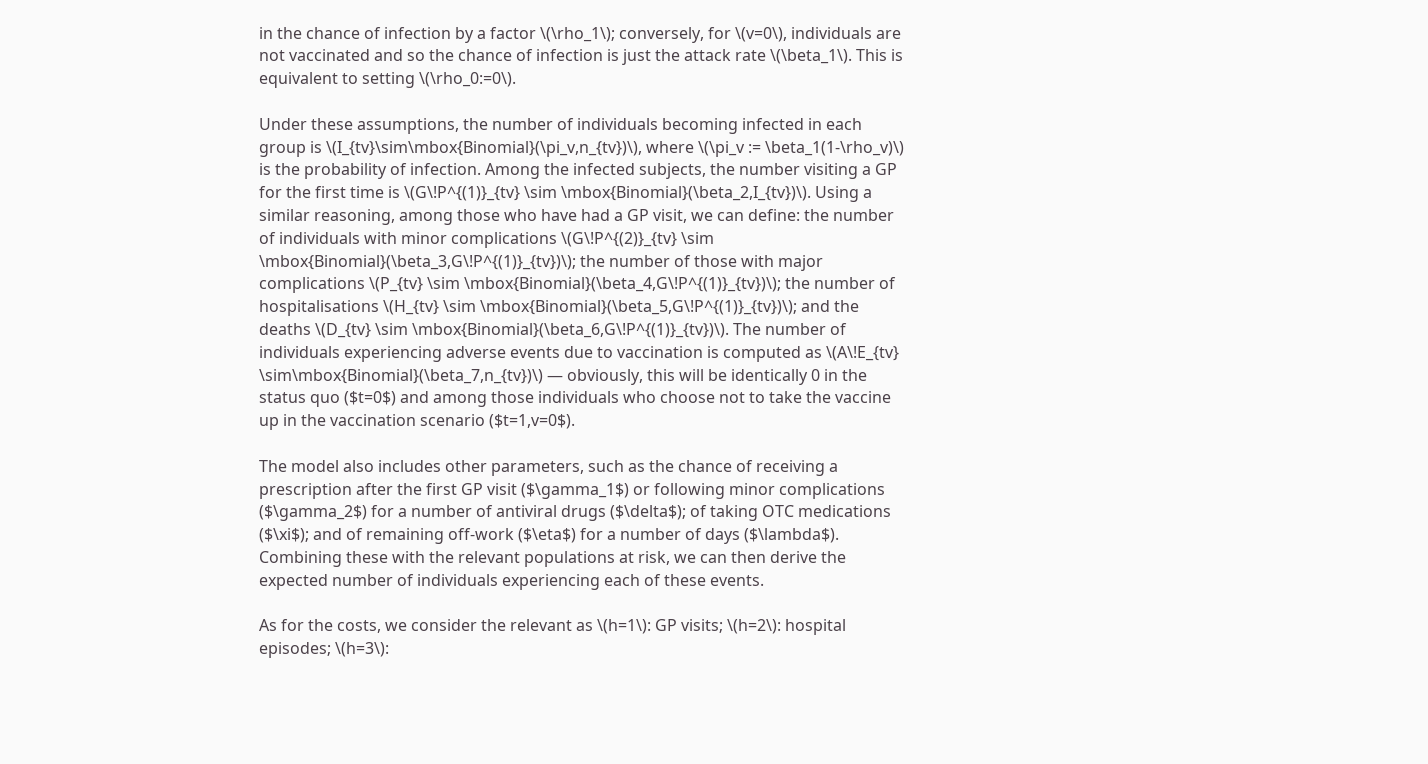in the chance of infection by a factor \(\rho_1\); conversely, for \(v=0\), individuals are not vaccinated and so the chance of infection is just the attack rate \(\beta_1\). This is equivalent to setting \(\rho_0:=0\).

Under these assumptions, the number of individuals becoming infected in each group is \(I_{tv}\sim\mbox{Binomial}(\pi_v,n_{tv})\), where \(\pi_v := \beta_1(1-\rho_v)\) is the probability of infection. Among the infected subjects, the number visiting a GP for the first time is \(G\!P^{(1)}_{tv} \sim \mbox{Binomial}(\beta_2,I_{tv})\). Using a similar reasoning, among those who have had a GP visit, we can define: the number of individuals with minor complications \(G\!P^{(2)}_{tv} \sim \mbox{Binomial}(\beta_3,G\!P^{(1)}_{tv})\); the number of those with major complications \(P_{tv} \sim \mbox{Binomial}(\beta_4,G\!P^{(1)}_{tv})\); the number of hospitalisations \(H_{tv} \sim \mbox{Binomial}(\beta_5,G\!P^{(1)}_{tv})\); and the deaths \(D_{tv} \sim \mbox{Binomial}(\beta_6,G\!P^{(1)}_{tv})\). The number of individuals experiencing adverse events due to vaccination is computed as \(A\!E_{tv} \sim\mbox{Binomial}(\beta_7,n_{tv})\) — obviously, this will be identically 0 in the status quo ($t=0$) and among those individuals who choose not to take the vaccine up in the vaccination scenario ($t=1,v=0$).

The model also includes other parameters, such as the chance of receiving a prescription after the first GP visit ($\gamma_1$) or following minor complications ($\gamma_2$) for a number of antiviral drugs ($\delta$); of taking OTC medications ($\xi$); and of remaining off-work ($\eta$) for a number of days ($\lambda$). Combining these with the relevant populations at risk, we can then derive the expected number of individuals experiencing each of these events.

As for the costs, we consider the relevant as \(h=1\): GP visits; \(h=2\): hospital episodes; \(h=3\):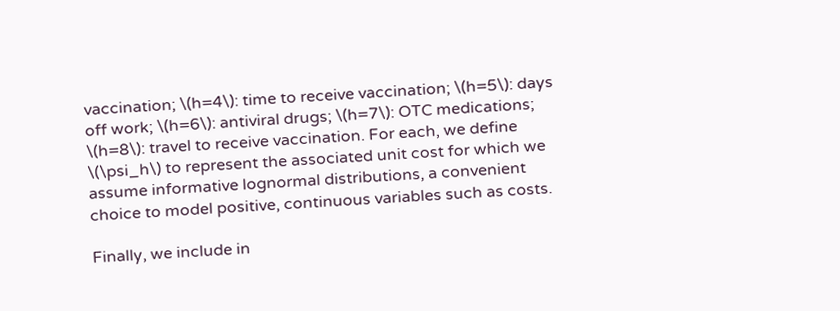vaccination; \(h=4\): time to receive vaccination; \(h=5\): days off work; \(h=6\): antiviral drugs; \(h=7\): OTC medications; \(h=8\): travel to receive vaccination. For each, we define \(\psi_h\) to represent the associated unit cost for which we assume informative lognormal distributions, a convenient choice to model positive, continuous variables such as costs.

Finally, we include in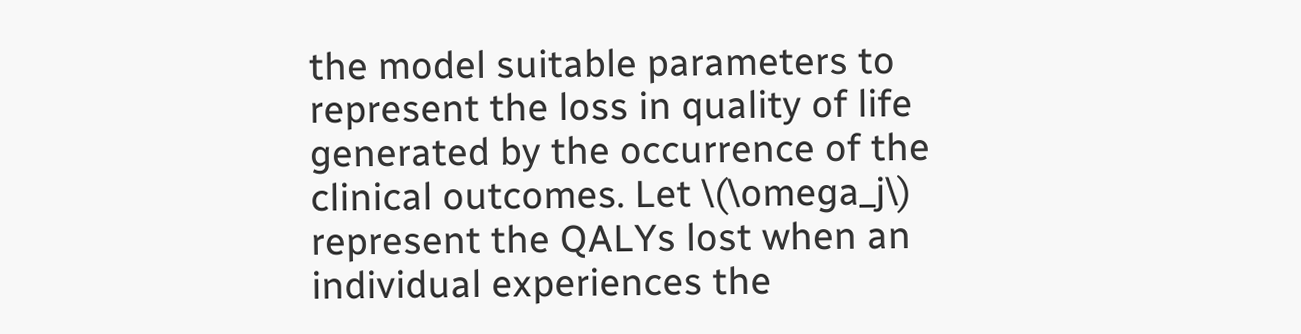the model suitable parameters to represent the loss in quality of life generated by the occurrence of the clinical outcomes. Let \(\omega_j\) represent the QALYs lost when an individual experiences the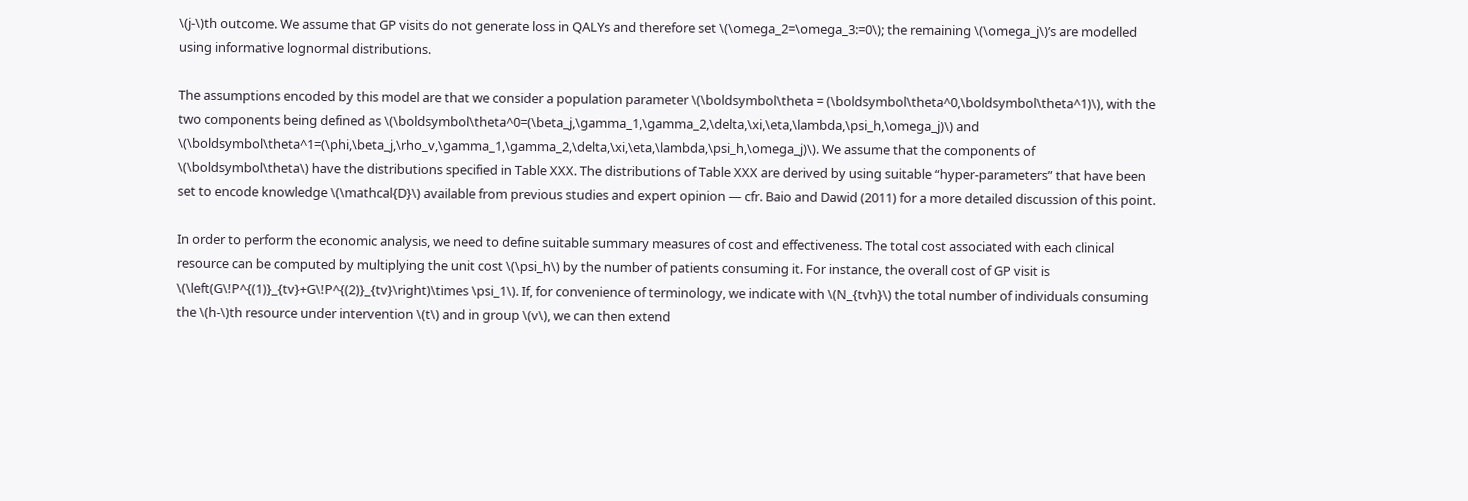\(j-\)th outcome. We assume that GP visits do not generate loss in QALYs and therefore set \(\omega_2=\omega_3:=0\); the remaining \(\omega_j\)’s are modelled using informative lognormal distributions.

The assumptions encoded by this model are that we consider a population parameter \(\boldsymbol\theta = (\boldsymbol\theta^0,\boldsymbol\theta^1)\), with the two components being defined as \(\boldsymbol\theta^0=(\beta_j,\gamma_1,\gamma_2,\delta,\xi,\eta,\lambda,\psi_h,\omega_j)\) and \(\boldsymbol\theta^1=(\phi,\beta_j,\rho_v,\gamma_1,\gamma_2,\delta,\xi,\eta,\lambda,\psi_h,\omega_j)\). We assume that the components of \(\boldsymbol\theta\) have the distributions specified in Table XXX. The distributions of Table XXX are derived by using suitable “hyper-parameters” that have been set to encode knowledge \(\mathcal{D}\) available from previous studies and expert opinion — cfr. Baio and Dawid (2011) for a more detailed discussion of this point.

In order to perform the economic analysis, we need to define suitable summary measures of cost and effectiveness. The total cost associated with each clinical resource can be computed by multiplying the unit cost \(\psi_h\) by the number of patients consuming it. For instance, the overall cost of GP visit is \(\left(G\!P^{(1)}_{tv}+G\!P^{(2)}_{tv}\right)\times \psi_1\). If, for convenience of terminology, we indicate with \(N_{tvh}\) the total number of individuals consuming the \(h-\)th resource under intervention \(t\) and in group \(v\), we can then extend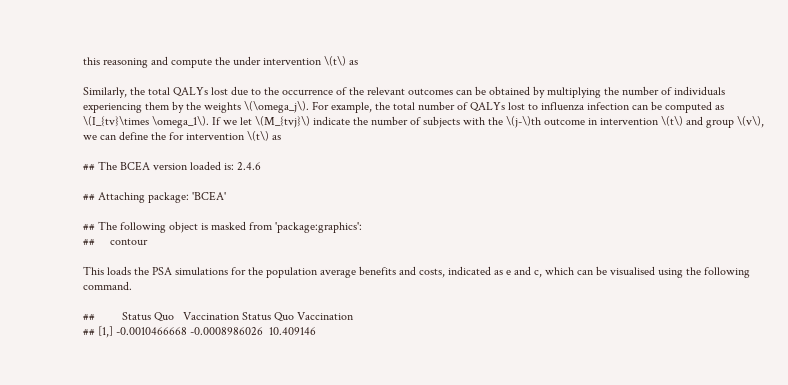this reasoning and compute the under intervention \(t\) as

Similarly, the total QALYs lost due to the occurrence of the relevant outcomes can be obtained by multiplying the number of individuals experiencing them by the weights \(\omega_j\). For example, the total number of QALYs lost to influenza infection can be computed as \(I_{tv}\times \omega_1\). If we let \(M_{tvj}\) indicate the number of subjects with the \(j-\)th outcome in intervention \(t\) and group \(v\), we can define the for intervention \(t\) as

## The BCEA version loaded is: 2.4.6

## Attaching package: 'BCEA'

## The following object is masked from 'package:graphics':
##     contour

This loads the PSA simulations for the population average benefits and costs, indicated as e and c, which can be visualised using the following command.

##         Status Quo   Vaccination Status Quo Vaccination
## [1,] -0.0010466668 -0.0008986026  10.409146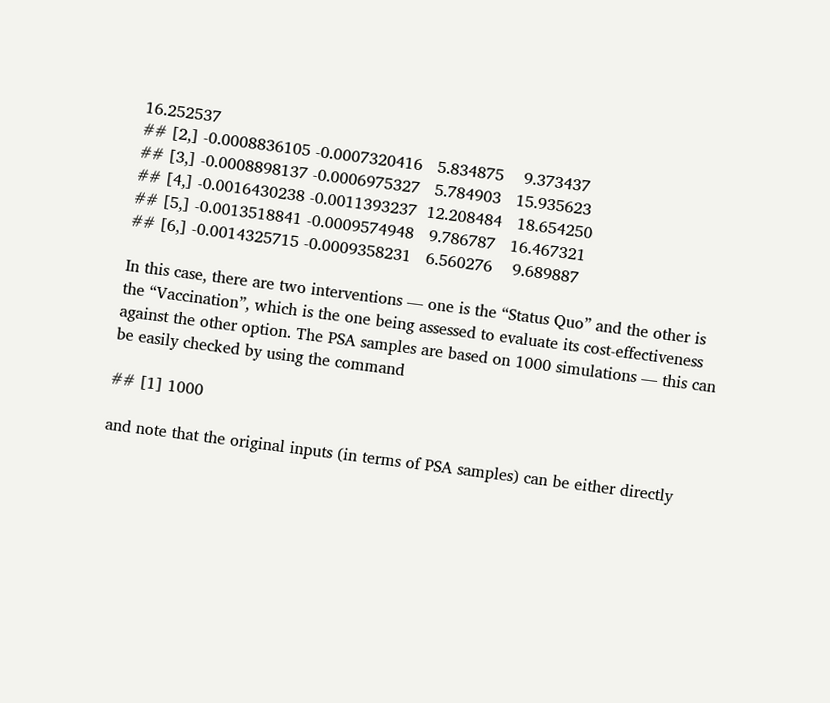16.252537
## [2,] -0.0008836105 -0.0007320416   5.834875    9.373437
## [3,] -0.0008898137 -0.0006975327   5.784903   15.935623
## [4,] -0.0016430238 -0.0011393237  12.208484   18.654250
## [5,] -0.0013518841 -0.0009574948   9.786787   16.467321
## [6,] -0.0014325715 -0.0009358231   6.560276    9.689887

In this case, there are two interventions — one is the “Status Quo” and the other is the “Vaccination”, which is the one being assessed to evaluate its cost-effectiveness against the other option. The PSA samples are based on 1000 simulations — this can be easily checked by using the command

## [1] 1000

and note that the original inputs (in terms of PSA samples) can be either directly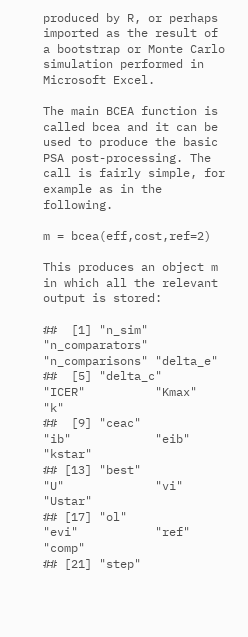produced by R, or perhaps imported as the result of a bootstrap or Monte Carlo simulation performed in Microsoft Excel.

The main BCEA function is called bcea and it can be used to produce the basic PSA post-processing. The call is fairly simple, for example as in the following.

m = bcea(eff,cost,ref=2)

This produces an object m in which all the relevant output is stored:

##  [1] "n_sim"         "n_comparators" "n_comparisons" "delta_e"
##  [5] "delta_c"       "ICER"          "Kmax"          "k"
##  [9] "ceac"          "ib"            "eib"           "kstar"
## [13] "best"          "U"             "vi"            "Ustar"
## [17] "ol"            "evi"           "ref"           "comp"
## [21] "step"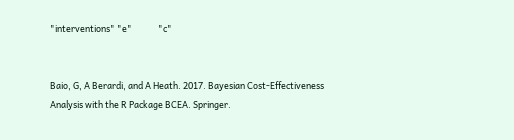"interventions" "e"             "c"


Baio, G, A Berardi, and A Heath. 2017. Bayesian Cost-Effectiveness Analysis with the R Package BCEA. Springer.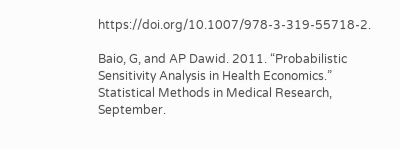https://doi.org/10.1007/978-3-319-55718-2.

Baio, G, and AP Dawid. 2011. “Probabilistic Sensitivity Analysis in Health Economics.” Statistical Methods in Medical Research, September.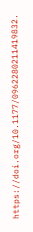https://doi.org/10.1177/0962280211419832.